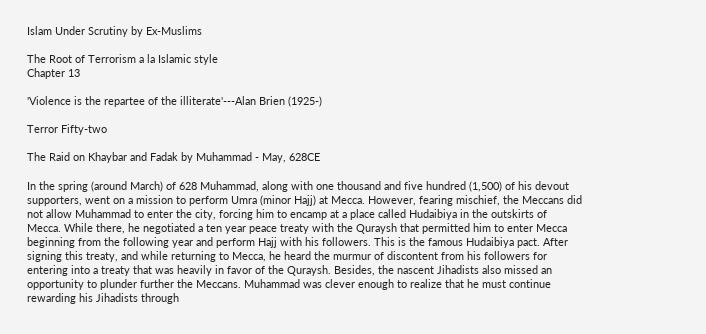Islam Under Scrutiny by Ex-Muslims

The Root of Terrorism a la Islamic style
Chapter 13

'Violence is the repartee of the illiterate'---Alan Brien (1925-)

Terror Fifty-two

The Raid on Khaybar and Fadak by Muhammad - May, 628CE

In the spring (around March) of 628 Muhammad, along with one thousand and five hundred (1,500) of his devout supporters, went on a mission to perform Umra (minor Hajj) at Mecca. However, fearing mischief, the Meccans did not allow Muhammad to enter the city, forcing him to encamp at a place called Hudaibiya in the outskirts of Mecca. While there, he negotiated a ten year peace treaty with the Quraysh that permitted him to enter Mecca beginning from the following year and perform Hajj with his followers. This is the famous Hudaibiya pact. After signing this treaty, and while returning to Mecca, he heard the murmur of discontent from his followers for entering into a treaty that was heavily in favor of the Quraysh. Besides, the nascent Jihadists also missed an opportunity to plunder further the Meccans. Muhammad was clever enough to realize that he must continue rewarding his Jihadists through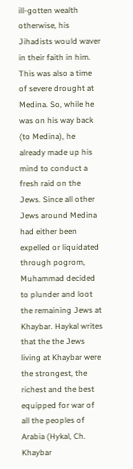ill-gotten wealth otherwise, his Jihadists would waver in their faith in him. This was also a time of severe drought at Medina. So, while he was on his way back (to Medina), he already made up his mind to conduct a fresh raid on the Jews. Since all other Jews around Medina had either been expelled or liquidated through pogrom, Muhammad decided to plunder and loot the remaining Jews at Khaybar. Haykal writes that the the Jews living at Khaybar were the strongest, the richest and the best equipped for war of all the peoples of Arabia (Hykal, Ch. Khaybar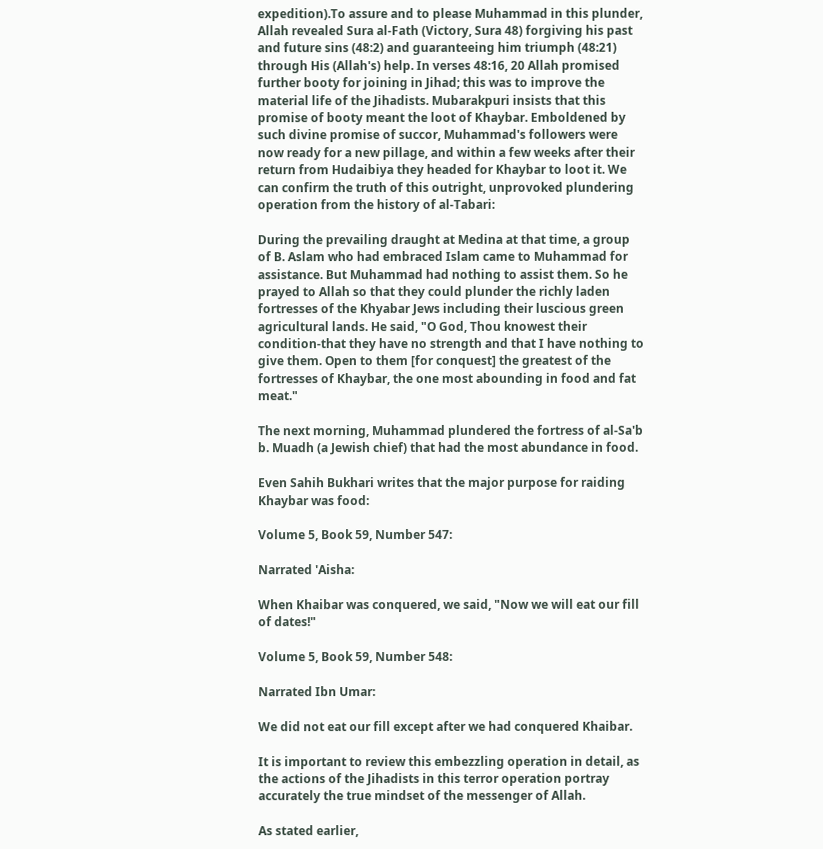expedition).To assure and to please Muhammad in this plunder, Allah revealed Sura al-Fath (Victory, Sura 48) forgiving his past and future sins (48:2) and guaranteeing him triumph (48:21) through His (Allah's) help. In verses 48:16, 20 Allah promised further booty for joining in Jihad; this was to improve the material life of the Jihadists. Mubarakpuri insists that this promise of booty meant the loot of Khaybar. Emboldened by such divine promise of succor, Muhammad's followers were now ready for a new pillage, and within a few weeks after their return from Hudaibiya they headed for Khaybar to loot it. We can confirm the truth of this outright, unprovoked plundering operation from the history of al-Tabari:

During the prevailing draught at Medina at that time, a group of B. Aslam who had embraced Islam came to Muhammad for assistance. But Muhammad had nothing to assist them. So he prayed to Allah so that they could plunder the richly laden fortresses of the Khyabar Jews including their luscious green agricultural lands. He said, "O God, Thou knowest their condition-that they have no strength and that I have nothing to give them. Open to them [for conquest] the greatest of the fortresses of Khaybar, the one most abounding in food and fat meat."

The next morning, Muhammad plundered the fortress of al-Sa'b b. Muadh (a Jewish chief) that had the most abundance in food.

Even Sahih Bukhari writes that the major purpose for raiding Khaybar was food:

Volume 5, Book 59, Number 547:

Narrated 'Aisha:

When Khaibar was conquered, we said, "Now we will eat our fill of dates!"

Volume 5, Book 59, Number 548:

Narrated Ibn Umar:

We did not eat our fill except after we had conquered Khaibar.

It is important to review this embezzling operation in detail, as the actions of the Jihadists in this terror operation portray accurately the true mindset of the messenger of Allah.

As stated earlier,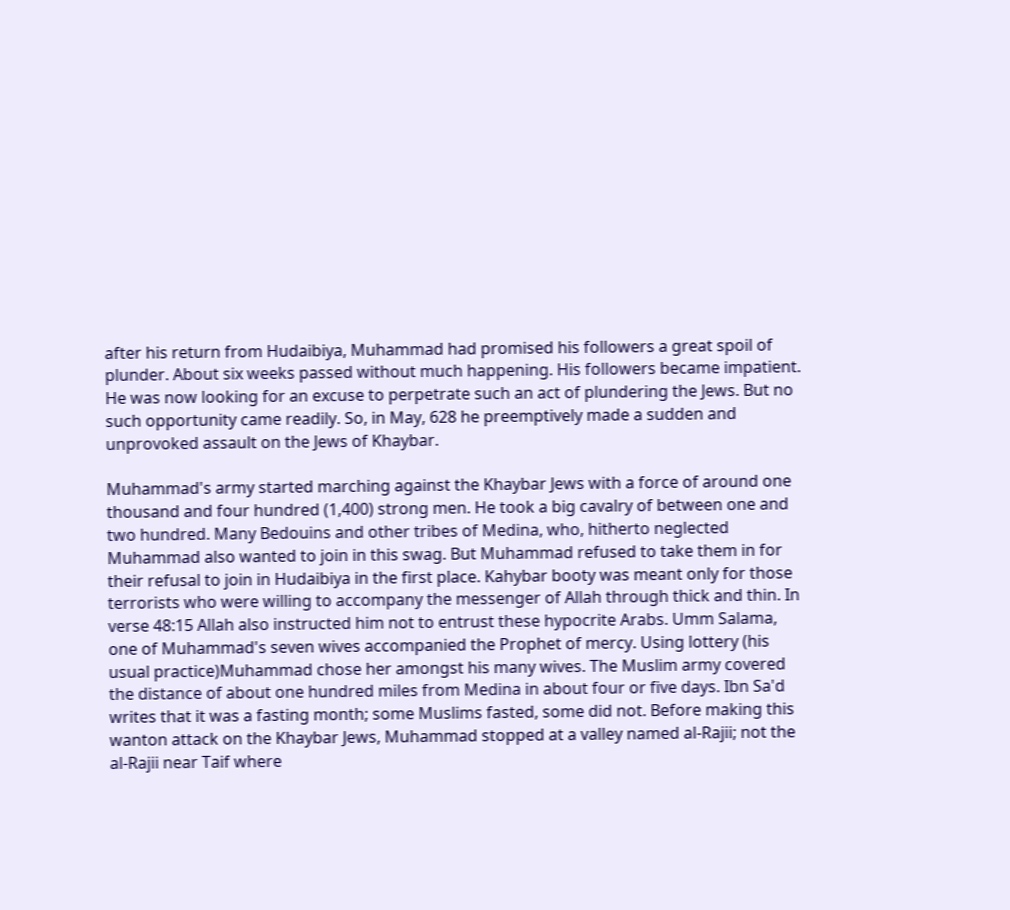after his return from Hudaibiya, Muhammad had promised his followers a great spoil of plunder. About six weeks passed without much happening. His followers became impatient. He was now looking for an excuse to perpetrate such an act of plundering the Jews. But no such opportunity came readily. So, in May, 628 he preemptively made a sudden and unprovoked assault on the Jews of Khaybar.

Muhammad's army started marching against the Khaybar Jews with a force of around one thousand and four hundred (1,400) strong men. He took a big cavalry of between one and two hundred. Many Bedouins and other tribes of Medina, who, hitherto neglected Muhammad also wanted to join in this swag. But Muhammad refused to take them in for their refusal to join in Hudaibiya in the first place. Kahybar booty was meant only for those terrorists who were willing to accompany the messenger of Allah through thick and thin. In verse 48:15 Allah also instructed him not to entrust these hypocrite Arabs. Umm Salama, one of Muhammad's seven wives accompanied the Prophet of mercy. Using lottery (his usual practice)Muhammad chose her amongst his many wives. The Muslim army covered the distance of about one hundred miles from Medina in about four or five days. Ibn Sa'd writes that it was a fasting month; some Muslims fasted, some did not. Before making this wanton attack on the Khaybar Jews, Muhammad stopped at a valley named al-Rajii; not the al-Rajii near Taif where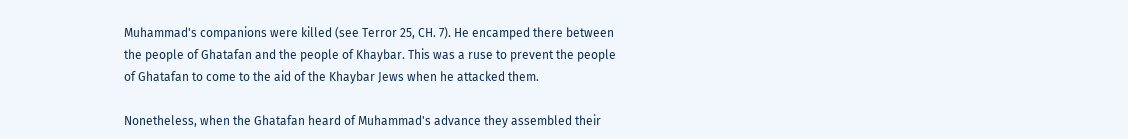Muhammad's companions were killed (see Terror 25, CH. 7). He encamped there between the people of Ghatafan and the people of Khaybar. This was a ruse to prevent the people of Ghatafan to come to the aid of the Khaybar Jews when he attacked them.

Nonetheless, when the Ghatafan heard of Muhammad's advance they assembled their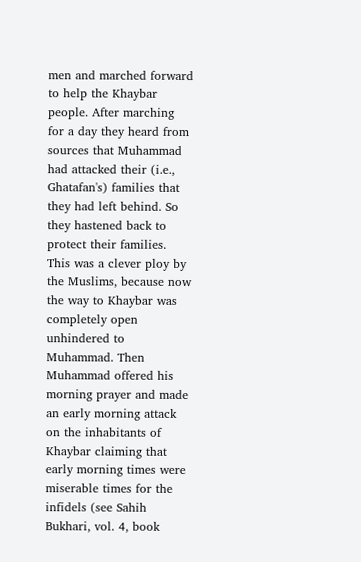men and marched forward to help the Khaybar people. After marching for a day they heard from sources that Muhammad had attacked their (i.e., Ghatafan's) families that they had left behind. So they hastened back to protect their families. This was a clever ploy by the Muslims, because now the way to Khaybar was completely open unhindered to Muhammad. Then Muhammad offered his morning prayer and made an early morning attack on the inhabitants of Khaybar claiming that early morning times were miserable times for the infidels (see Sahih Bukhari, vol. 4, book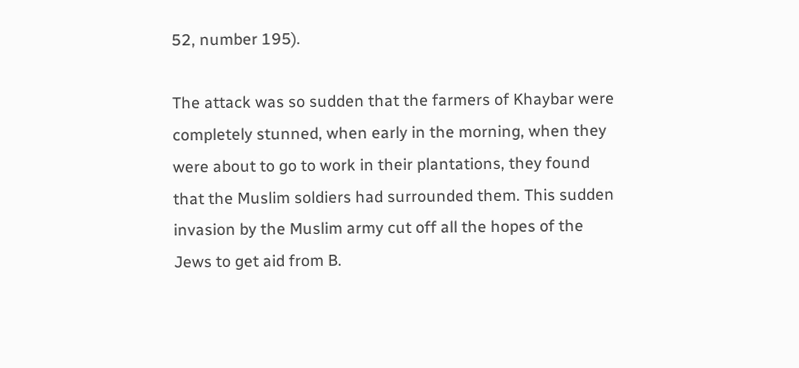52, number 195).

The attack was so sudden that the farmers of Khaybar were completely stunned, when early in the morning, when they were about to go to work in their plantations, they found that the Muslim soldiers had surrounded them. This sudden invasion by the Muslim army cut off all the hopes of the Jews to get aid from B.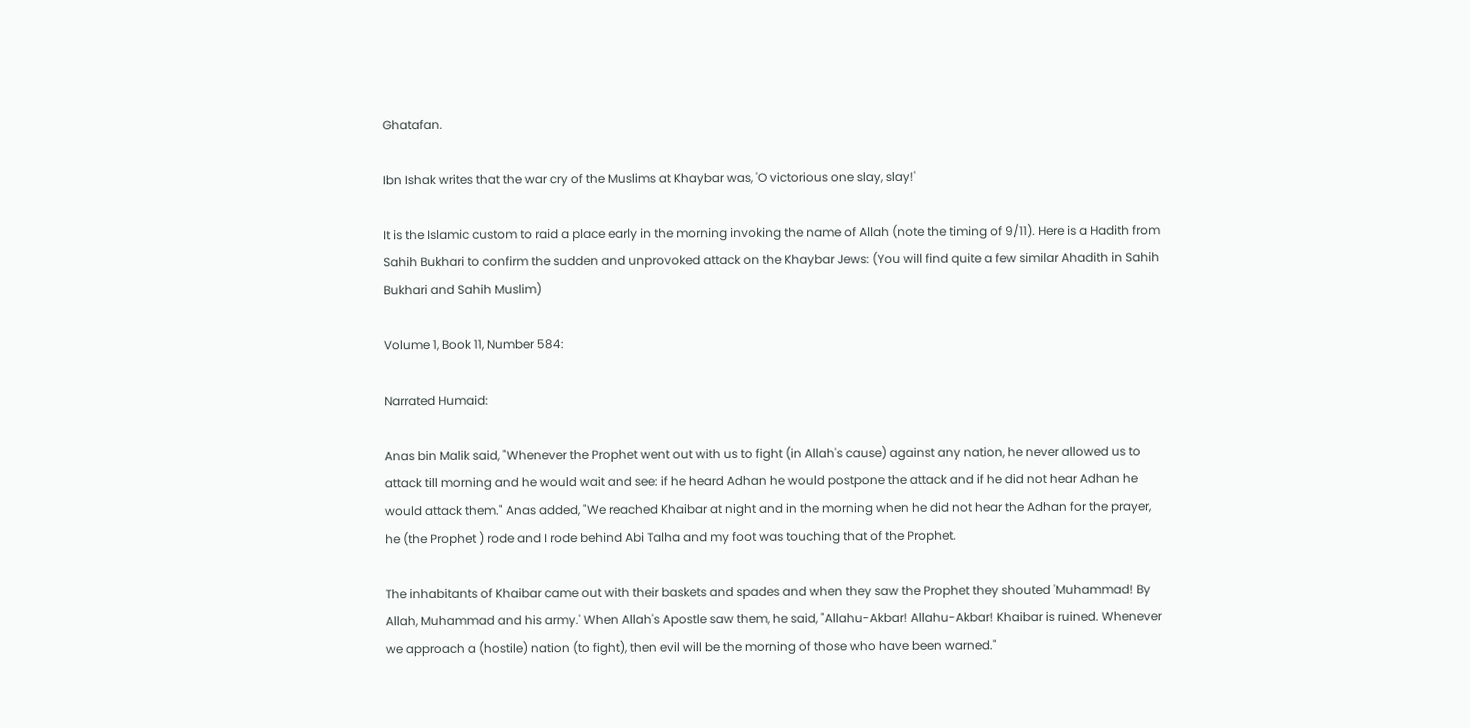Ghatafan.

Ibn Ishak writes that the war cry of the Muslims at Khaybar was, 'O victorious one slay, slay!'

It is the Islamic custom to raid a place early in the morning invoking the name of Allah (note the timing of 9/11). Here is a Hadith from Sahih Bukhari to confirm the sudden and unprovoked attack on the Khaybar Jews: (You will find quite a few similar Ahadith in Sahih Bukhari and Sahih Muslim)

Volume 1, Book 11, Number 584:

Narrated Humaid:

Anas bin Malik said, "Whenever the Prophet went out with us to fight (in Allah's cause) against any nation, he never allowed us to attack till morning and he would wait and see: if he heard Adhan he would postpone the attack and if he did not hear Adhan he would attack them." Anas added, "We reached Khaibar at night and in the morning when he did not hear the Adhan for the prayer, he (the Prophet ) rode and I rode behind Abi Talha and my foot was touching that of the Prophet.

The inhabitants of Khaibar came out with their baskets and spades and when they saw the Prophet they shouted 'Muhammad! By Allah, Muhammad and his army.' When Allah's Apostle saw them, he said, "Allahu-Akbar! Allahu-Akbar! Khaibar is ruined. Whenever we approach a (hostile) nation (to fight), then evil will be the morning of those who have been warned."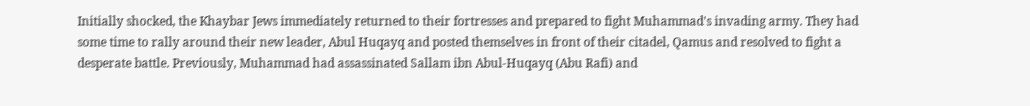Initially shocked, the Khaybar Jews immediately returned to their fortresses and prepared to fight Muhammad's invading army. They had some time to rally around their new leader, Abul Huqayq and posted themselves in front of their citadel, Qamus and resolved to fight a desperate battle. Previously, Muhammad had assassinated Sallam ibn Abul-Huqayq (Abu Rafi) and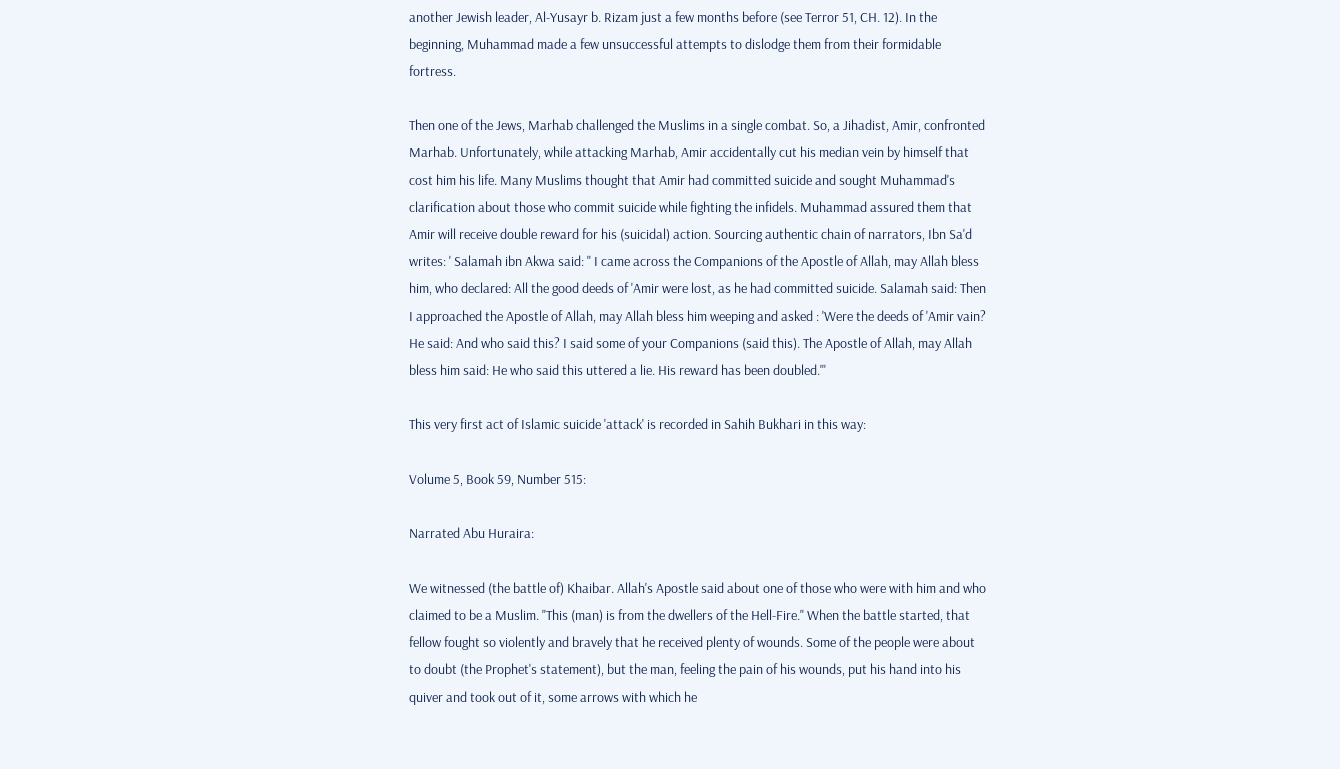another Jewish leader, Al-Yusayr b. Rizam just a few months before (see Terror 51, CH. 12). In the beginning, Muhammad made a few unsuccessful attempts to dislodge them from their formidable fortress.

Then one of the Jews, Marhab challenged the Muslims in a single combat. So, a Jihadist, Amir, confronted Marhab. Unfortunately, while attacking Marhab, Amir accidentally cut his median vein by himself that cost him his life. Many Muslims thought that Amir had committed suicide and sought Muhammad's clarification about those who commit suicide while fighting the infidels. Muhammad assured them that Amir will receive double reward for his (suicidal) action. Sourcing authentic chain of narrators, Ibn Sa'd writes: ' Salamah ibn Akwa said: " I came across the Companions of the Apostle of Allah, may Allah bless him, who declared: All the good deeds of 'Amir were lost, as he had committed suicide. Salamah said: Then I approached the Apostle of Allah, may Allah bless him weeping and asked : 'Were the deeds of 'Amir vain? He said: And who said this? I said some of your Companions (said this). The Apostle of Allah, may Allah bless him said: He who said this uttered a lie. His reward has been doubled."'

This very first act of Islamic suicide 'attack' is recorded in Sahih Bukhari in this way:

Volume 5, Book 59, Number 515:

Narrated Abu Huraira:

We witnessed (the battle of) Khaibar. Allah's Apostle said about one of those who were with him and who claimed to be a Muslim. "This (man) is from the dwellers of the Hell-Fire." When the battle started, that fellow fought so violently and bravely that he received plenty of wounds. Some of the people were about to doubt (the Prophet's statement), but the man, feeling the pain of his wounds, put his hand into his quiver and took out of it, some arrows with which he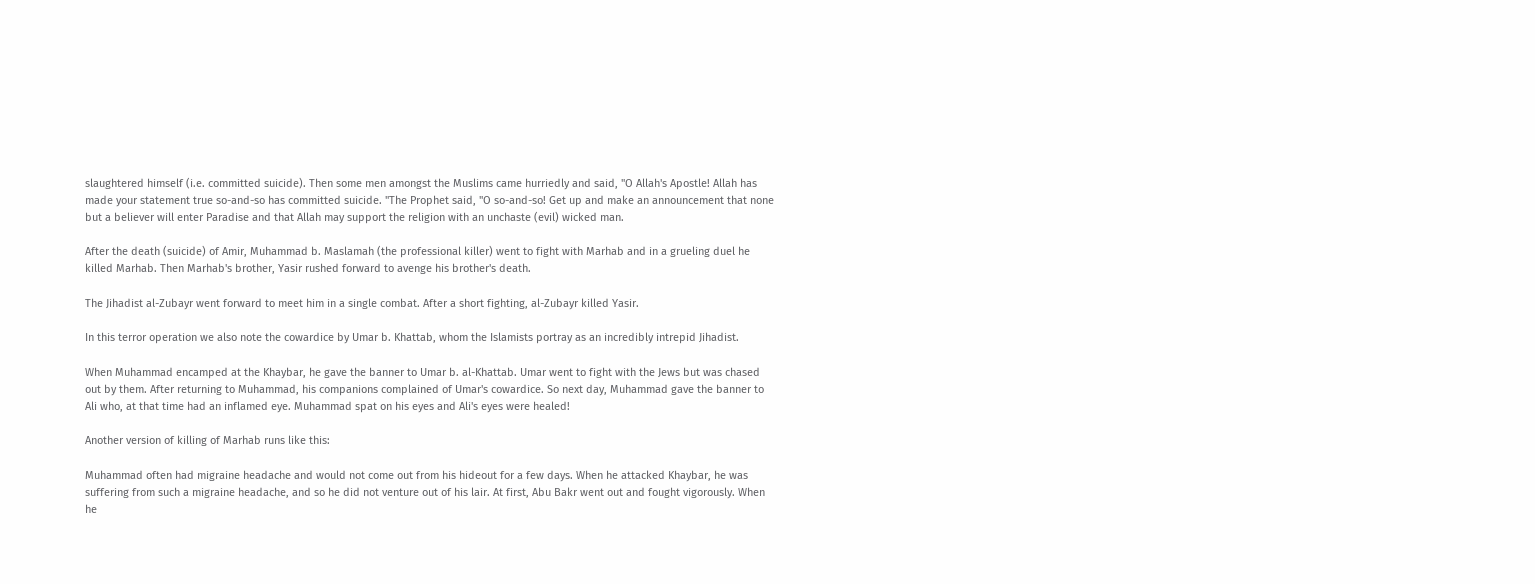slaughtered himself (i.e. committed suicide). Then some men amongst the Muslims came hurriedly and said, "O Allah's Apostle! Allah has made your statement true so-and-so has committed suicide. "The Prophet said, "O so-and-so! Get up and make an announcement that none but a believer will enter Paradise and that Allah may support the religion with an unchaste (evil) wicked man.

After the death (suicide) of Amir, Muhammad b. Maslamah (the professional killer) went to fight with Marhab and in a grueling duel he killed Marhab. Then Marhab's brother, Yasir rushed forward to avenge his brother's death.

The Jihadist al-Zubayr went forward to meet him in a single combat. After a short fighting, al-Zubayr killed Yasir.

In this terror operation we also note the cowardice by Umar b. Khattab, whom the Islamists portray as an incredibly intrepid Jihadist.

When Muhammad encamped at the Khaybar, he gave the banner to Umar b. al-Khattab. Umar went to fight with the Jews but was chased out by them. After returning to Muhammad, his companions complained of Umar's cowardice. So next day, Muhammad gave the banner to Ali who, at that time had an inflamed eye. Muhammad spat on his eyes and Ali's eyes were healed!

Another version of killing of Marhab runs like this:

Muhammad often had migraine headache and would not come out from his hideout for a few days. When he attacked Khaybar, he was suffering from such a migraine headache, and so he did not venture out of his lair. At first, Abu Bakr went out and fought vigorously. When he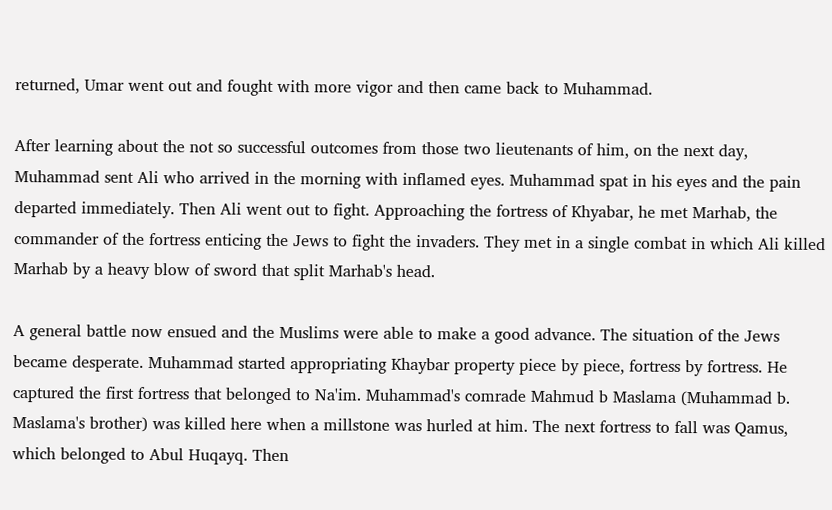returned, Umar went out and fought with more vigor and then came back to Muhammad.

After learning about the not so successful outcomes from those two lieutenants of him, on the next day, Muhammad sent Ali who arrived in the morning with inflamed eyes. Muhammad spat in his eyes and the pain departed immediately. Then Ali went out to fight. Approaching the fortress of Khyabar, he met Marhab, the commander of the fortress enticing the Jews to fight the invaders. They met in a single combat in which Ali killed Marhab by a heavy blow of sword that split Marhab's head.

A general battle now ensued and the Muslims were able to make a good advance. The situation of the Jews became desperate. Muhammad started appropriating Khaybar property piece by piece, fortress by fortress. He captured the first fortress that belonged to Na'im. Muhammad's comrade Mahmud b Maslama (Muhammad b. Maslama's brother) was killed here when a millstone was hurled at him. The next fortress to fall was Qamus, which belonged to Abul Huqayq. Then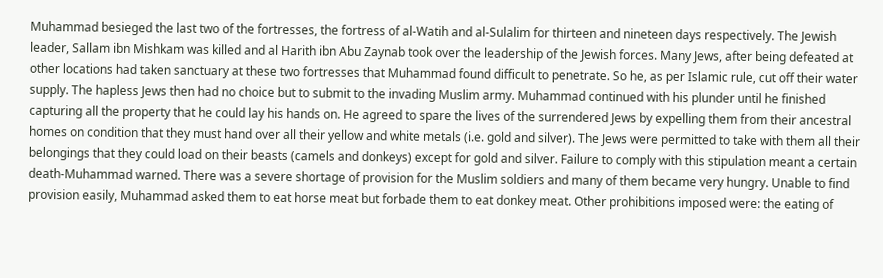Muhammad besieged the last two of the fortresses, the fortress of al-Watih and al-Sulalim for thirteen and nineteen days respectively. The Jewish leader, Sallam ibn Mishkam was killed and al Harith ibn Abu Zaynab took over the leadership of the Jewish forces. Many Jews, after being defeated at other locations had taken sanctuary at these two fortresses that Muhammad found difficult to penetrate. So he, as per Islamic rule, cut off their water supply. The hapless Jews then had no choice but to submit to the invading Muslim army. Muhammad continued with his plunder until he finished capturing all the property that he could lay his hands on. He agreed to spare the lives of the surrendered Jews by expelling them from their ancestral homes on condition that they must hand over all their yellow and white metals (i.e. gold and silver). The Jews were permitted to take with them all their belongings that they could load on their beasts (camels and donkeys) except for gold and silver. Failure to comply with this stipulation meant a certain death-Muhammad warned. There was a severe shortage of provision for the Muslim soldiers and many of them became very hungry. Unable to find provision easily, Muhammad asked them to eat horse meat but forbade them to eat donkey meat. Other prohibitions imposed were: the eating of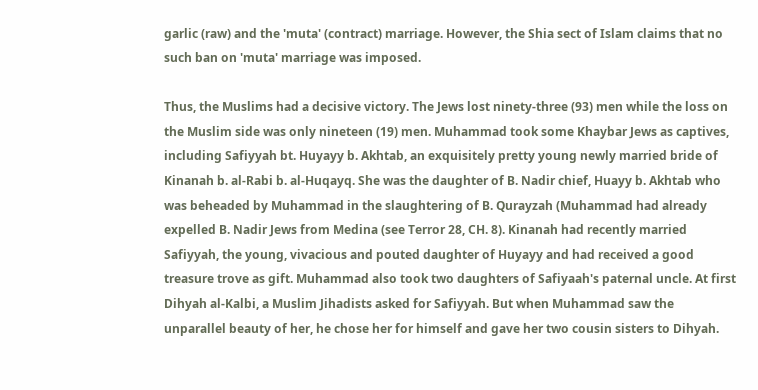garlic (raw) and the 'muta' (contract) marriage. However, the Shia sect of Islam claims that no such ban on 'muta' marriage was imposed.

Thus, the Muslims had a decisive victory. The Jews lost ninety-three (93) men while the loss on the Muslim side was only nineteen (19) men. Muhammad took some Khaybar Jews as captives, including Safiyyah bt. Huyayy b. Akhtab, an exquisitely pretty young newly married bride of Kinanah b. al-Rabi b. al-Huqayq. She was the daughter of B. Nadir chief, Huayy b. Akhtab who was beheaded by Muhammad in the slaughtering of B. Qurayzah (Muhammad had already expelled B. Nadir Jews from Medina (see Terror 28, CH. 8). Kinanah had recently married Safiyyah, the young, vivacious and pouted daughter of Huyayy and had received a good treasure trove as gift. Muhammad also took two daughters of Safiyaah's paternal uncle. At first Dihyah al-Kalbi, a Muslim Jihadists asked for Safiyyah. But when Muhammad saw the unparallel beauty of her, he chose her for himself and gave her two cousin sisters to Dihyah.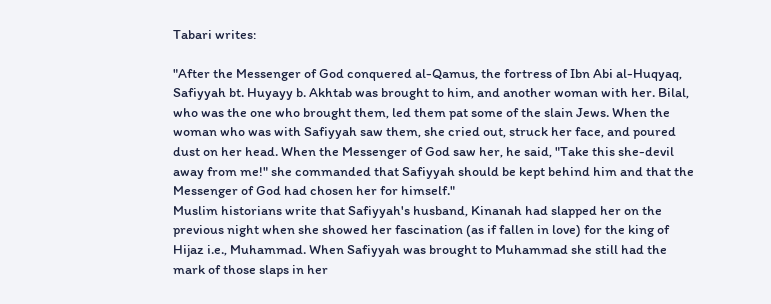Tabari writes:

"After the Messenger of God conquered al-Qamus, the fortress of Ibn Abi al-Huqyaq, Safiyyah bt. Huyayy b. Akhtab was brought to him, and another woman with her. Bilal, who was the one who brought them, led them pat some of the slain Jews. When the woman who was with Safiyyah saw them, she cried out, struck her face, and poured dust on her head. When the Messenger of God saw her, he said, "Take this she-devil away from me!" she commanded that Safiyyah should be kept behind him and that the Messenger of God had chosen her for himself."
Muslim historians write that Safiyyah's husband, Kinanah had slapped her on the previous night when she showed her fascination (as if fallen in love) for the king of Hijaz i.e., Muhammad. When Safiyyah was brought to Muhammad she still had the mark of those slaps in her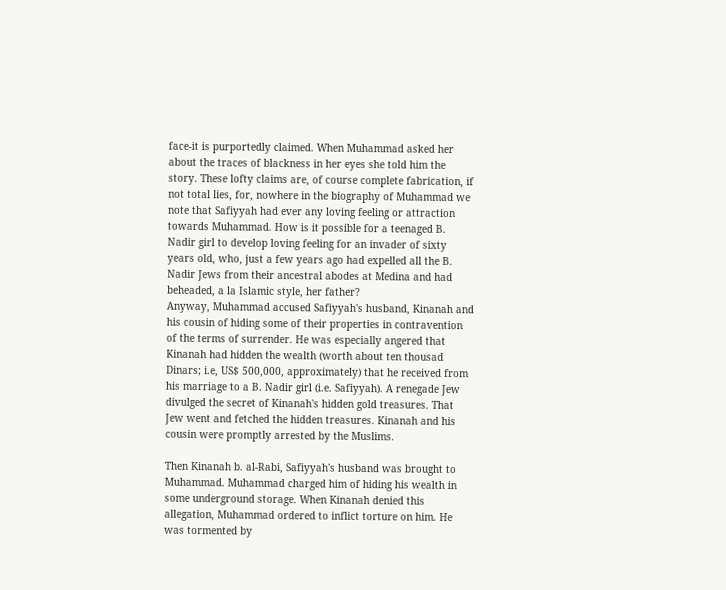face-it is purportedly claimed. When Muhammad asked her about the traces of blackness in her eyes she told him the story. These lofty claims are, of course complete fabrication, if not total lies, for, nowhere in the biography of Muhammad we note that Safiyyah had ever any loving feeling or attraction towards Muhammad. How is it possible for a teenaged B. Nadir girl to develop loving feeling for an invader of sixty years old, who, just a few years ago had expelled all the B. Nadir Jews from their ancestral abodes at Medina and had beheaded, a la Islamic style, her father?
Anyway, Muhammad accused Safiyyah's husband, Kinanah and his cousin of hiding some of their properties in contravention of the terms of surrender. He was especially angered that Kinanah had hidden the wealth (worth about ten thousad Dinars; i.e, US$ 500,000, approximately) that he received from his marriage to a B. Nadir girl (i.e. Safiyyah). A renegade Jew divulged the secret of Kinanah's hidden gold treasures. That Jew went and fetched the hidden treasures. Kinanah and his cousin were promptly arrested by the Muslims.

Then Kinanah b. al-Rabi, Safiyyah's husband was brought to Muhammad. Muhammad charged him of hiding his wealth in some underground storage. When Kinanah denied this allegation, Muhammad ordered to inflict torture on him. He was tormented by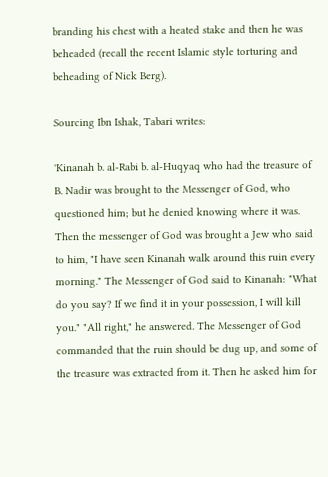branding his chest with a heated stake and then he was beheaded (recall the recent Islamic style torturing and beheading of Nick Berg).

Sourcing Ibn Ishak, Tabari writes:

'Kinanah b. al-Rabi b. al-Huqyaq who had the treasure of B. Nadir was brought to the Messenger of God, who questioned him; but he denied knowing where it was. Then the messenger of God was brought a Jew who said to him, "I have seen Kinanah walk around this ruin every morning." The Messenger of God said to Kinanah: "What do you say? If we find it in your possession, I will kill you." "All right," he answered. The Messenger of God commanded that the ruin should be dug up, and some of the treasure was extracted from it. Then he asked him for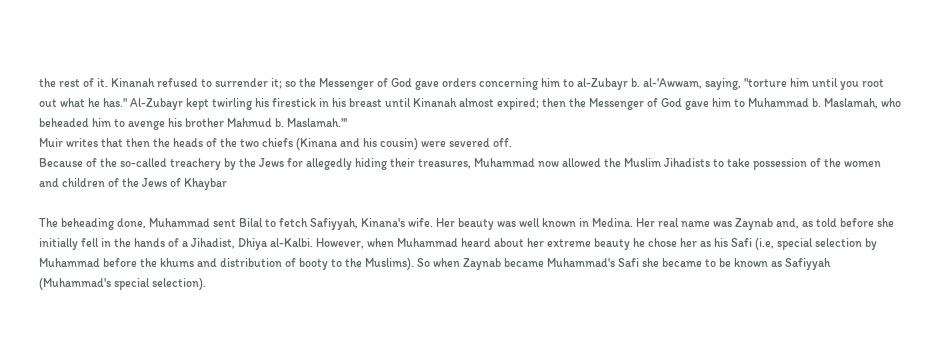the rest of it. Kinanah refused to surrender it; so the Messenger of God gave orders concerning him to al-Zubayr b. al-'Awwam, saying, "torture him until you root out what he has." Al-Zubayr kept twirling his firestick in his breast until Kinanah almost expired; then the Messenger of God gave him to Muhammad b. Maslamah, who beheaded him to avenge his brother Mahmud b. Maslamah."'
Muir writes that then the heads of the two chiefs (Kinana and his cousin) were severed off.
Because of the so-called treachery by the Jews for allegedly hiding their treasures, Muhammad now allowed the Muslim Jihadists to take possession of the women and children of the Jews of Khaybar

The beheading done, Muhammad sent Bilal to fetch Safiyyah, Kinana's wife. Her beauty was well known in Medina. Her real name was Zaynab and, as told before she initially fell in the hands of a Jihadist, Dhiya al-Kalbi. However, when Muhammad heard about her extreme beauty he chose her as his Safi (i.e, special selection by Muhammad before the khums and distribution of booty to the Muslims). So when Zaynab became Muhammad's Safi she became to be known as Safiyyah (Muhammad's special selection).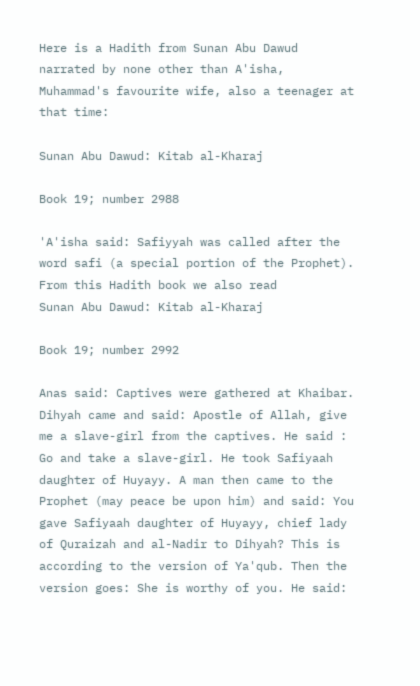Here is a Hadith from Sunan Abu Dawud narrated by none other than A'isha, Muhammad's favourite wife, also a teenager at that time:

Sunan Abu Dawud: Kitab al-Kharaj

Book 19; number 2988

'A'isha said: Safiyyah was called after the word safi (a special portion of the Prophet).
From this Hadith book we also read
Sunan Abu Dawud: Kitab al-Kharaj

Book 19; number 2992

Anas said: Captives were gathered at Khaibar. Dihyah came and said: Apostle of Allah, give me a slave-girl from the captives. He said : Go and take a slave-girl. He took Safiyaah daughter of Huyayy. A man then came to the Prophet (may peace be upon him) and said: You gave Safiyaah daughter of Huyayy, chief lady of Quraizah and al-Nadir to Dihyah? This is according to the version of Ya'qub. Then the version goes: She is worthy of you. He said: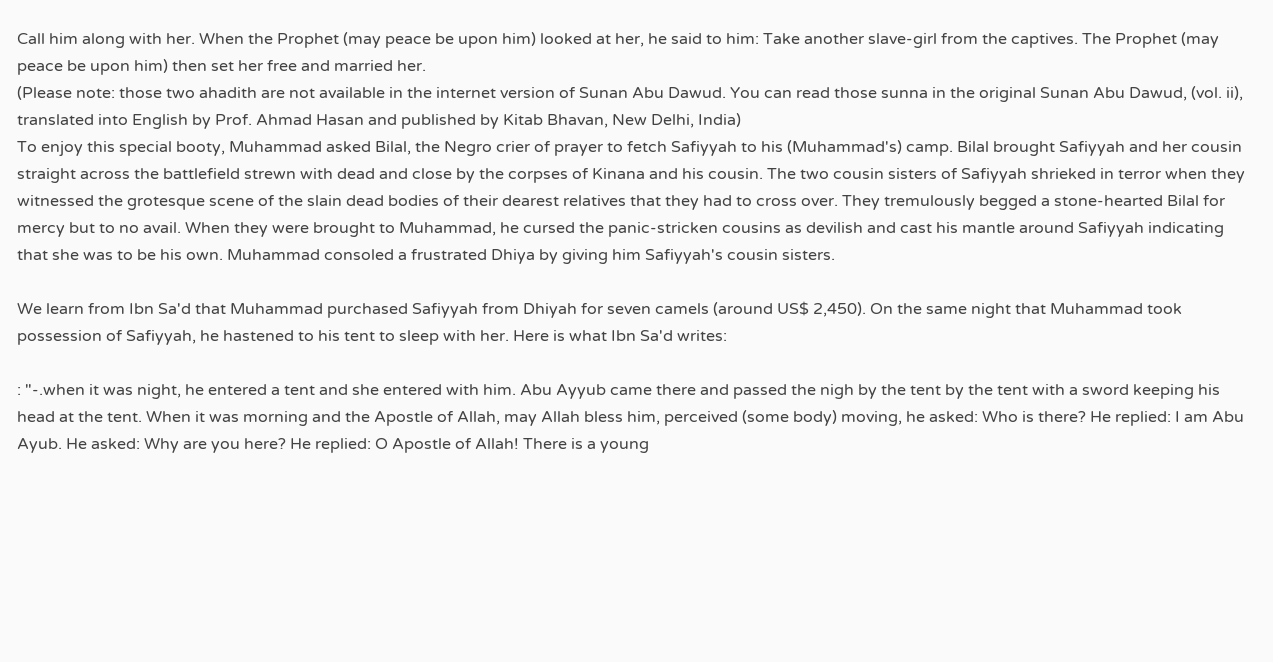Call him along with her. When the Prophet (may peace be upon him) looked at her, he said to him: Take another slave-girl from the captives. The Prophet (may peace be upon him) then set her free and married her.
(Please note: those two ahadith are not available in the internet version of Sunan Abu Dawud. You can read those sunna in the original Sunan Abu Dawud, (vol. ii), translated into English by Prof. Ahmad Hasan and published by Kitab Bhavan, New Delhi, India)
To enjoy this special booty, Muhammad asked Bilal, the Negro crier of prayer to fetch Safiyyah to his (Muhammad's) camp. Bilal brought Safiyyah and her cousin straight across the battlefield strewn with dead and close by the corpses of Kinana and his cousin. The two cousin sisters of Safiyyah shrieked in terror when they witnessed the grotesque scene of the slain dead bodies of their dearest relatives that they had to cross over. They tremulously begged a stone-hearted Bilal for mercy but to no avail. When they were brought to Muhammad, he cursed the panic-stricken cousins as devilish and cast his mantle around Safiyyah indicating that she was to be his own. Muhammad consoled a frustrated Dhiya by giving him Safiyyah's cousin sisters.

We learn from Ibn Sa'd that Muhammad purchased Safiyyah from Dhiyah for seven camels (around US$ 2,450). On the same night that Muhammad took possession of Safiyyah, he hastened to his tent to sleep with her. Here is what Ibn Sa'd writes:

: "-.when it was night, he entered a tent and she entered with him. Abu Ayyub came there and passed the nigh by the tent by the tent with a sword keeping his head at the tent. When it was morning and the Apostle of Allah, may Allah bless him, perceived (some body) moving, he asked: Who is there? He replied: I am Abu Ayub. He asked: Why are you here? He replied: O Apostle of Allah! There is a young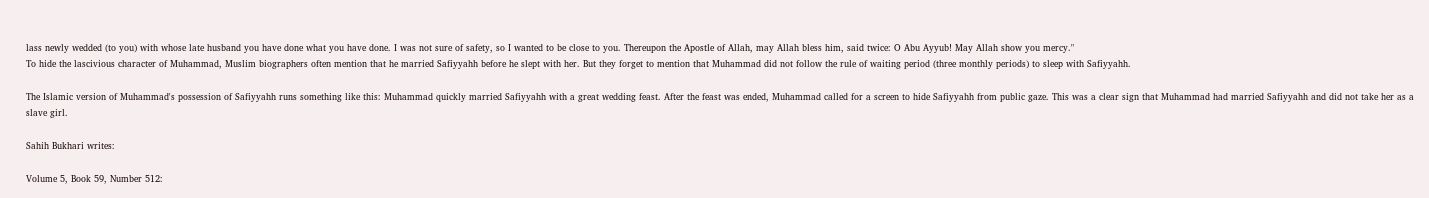lass newly wedded (to you) with whose late husband you have done what you have done. I was not sure of safety, so I wanted to be close to you. Thereupon the Apostle of Allah, may Allah bless him, said twice: O Abu Ayyub! May Allah show you mercy."
To hide the lascivious character of Muhammad, Muslim biographers often mention that he married Safiyyahh before he slept with her. But they forget to mention that Muhammad did not follow the rule of waiting period (three monthly periods) to sleep with Safiyyahh.

The Islamic version of Muhammad's possession of Safiyyahh runs something like this: Muhammad quickly married Safiyyahh with a great wedding feast. After the feast was ended, Muhammad called for a screen to hide Safiyyahh from public gaze. This was a clear sign that Muhammad had married Safiyyahh and did not take her as a slave girl.

Sahih Bukhari writes:

Volume 5, Book 59, Number 512: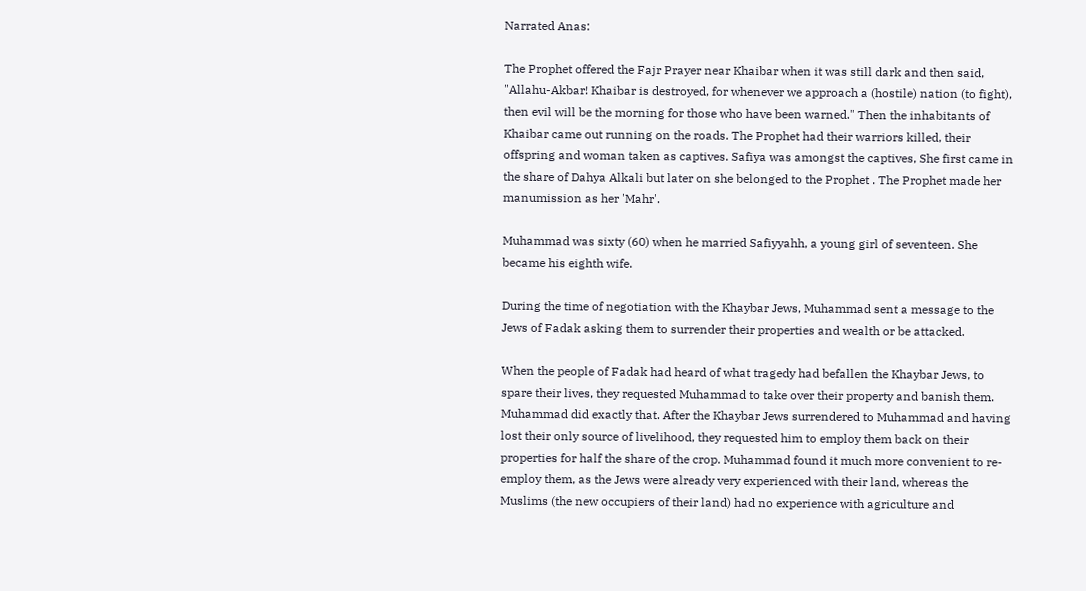Narrated Anas:

The Prophet offered the Fajr Prayer near Khaibar when it was still dark and then said, "Allahu-Akbar! Khaibar is destroyed, for whenever we approach a (hostile) nation (to fight), then evil will be the morning for those who have been warned." Then the inhabitants of Khaibar came out running on the roads. The Prophet had their warriors killed, their offspring and woman taken as captives. Safiya was amongst the captives, She first came in the share of Dahya Alkali but later on she belonged to the Prophet . The Prophet made her manumission as her 'Mahr'.

Muhammad was sixty (60) when he married Safiyyahh, a young girl of seventeen. She became his eighth wife.

During the time of negotiation with the Khaybar Jews, Muhammad sent a message to the Jews of Fadak asking them to surrender their properties and wealth or be attacked.

When the people of Fadak had heard of what tragedy had befallen the Khaybar Jews, to spare their lives, they requested Muhammad to take over their property and banish them. Muhammad did exactly that. After the Khaybar Jews surrendered to Muhammad and having lost their only source of livelihood, they requested him to employ them back on their properties for half the share of the crop. Muhammad found it much more convenient to re-employ them, as the Jews were already very experienced with their land, whereas the Muslims (the new occupiers of their land) had no experience with agriculture and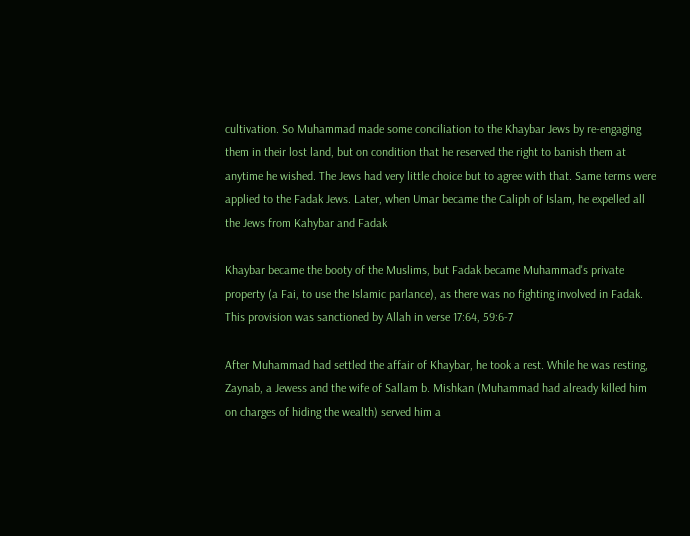cultivation. So Muhammad made some conciliation to the Khaybar Jews by re-engaging them in their lost land, but on condition that he reserved the right to banish them at anytime he wished. The Jews had very little choice but to agree with that. Same terms were applied to the Fadak Jews. Later, when Umar became the Caliph of Islam, he expelled all the Jews from Kahybar and Fadak

Khaybar became the booty of the Muslims, but Fadak became Muhammad's private property (a Fai, to use the Islamic parlance), as there was no fighting involved in Fadak. This provision was sanctioned by Allah in verse 17:64, 59:6-7

After Muhammad had settled the affair of Khaybar, he took a rest. While he was resting, Zaynab, a Jewess and the wife of Sallam b. Mishkan (Muhammad had already killed him on charges of hiding the wealth) served him a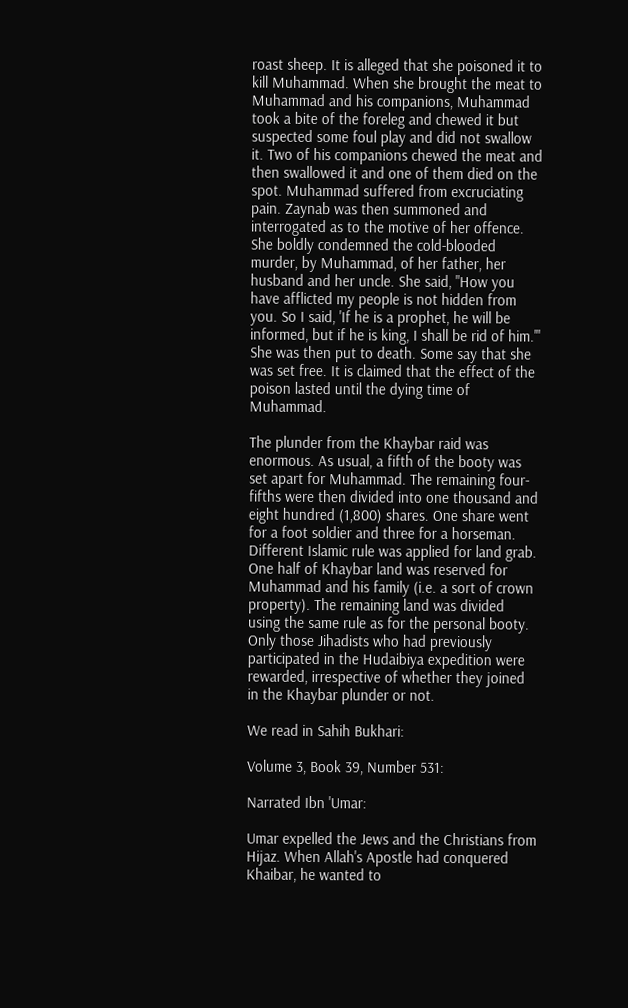roast sheep. It is alleged that she poisoned it to kill Muhammad. When she brought the meat to Muhammad and his companions, Muhammad took a bite of the foreleg and chewed it but suspected some foul play and did not swallow it. Two of his companions chewed the meat and then swallowed it and one of them died on the spot. Muhammad suffered from excruciating pain. Zaynab was then summoned and interrogated as to the motive of her offence. She boldly condemned the cold-blooded murder, by Muhammad, of her father, her husband and her uncle. She said, "How you have afflicted my people is not hidden from you. So I said, 'If he is a prophet, he will be informed, but if he is king, I shall be rid of him.'" She was then put to death. Some say that she was set free. It is claimed that the effect of the poison lasted until the dying time of Muhammad.

The plunder from the Khaybar raid was enormous. As usual, a fifth of the booty was set apart for Muhammad. The remaining four-fifths were then divided into one thousand and eight hundred (1,800) shares. One share went for a foot soldier and three for a horseman. Different Islamic rule was applied for land grab. One half of Khaybar land was reserved for Muhammad and his family (i.e. a sort of crown property). The remaining land was divided using the same rule as for the personal booty. Only those Jihadists who had previously participated in the Hudaibiya expedition were rewarded, irrespective of whether they joined in the Khaybar plunder or not.

We read in Sahih Bukhari:

Volume 3, Book 39, Number 531:

Narrated Ibn 'Umar:

Umar expelled the Jews and the Christians from Hijaz. When Allah's Apostle had conquered Khaibar, he wanted to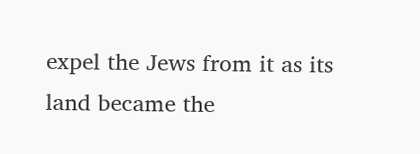expel the Jews from it as its land became the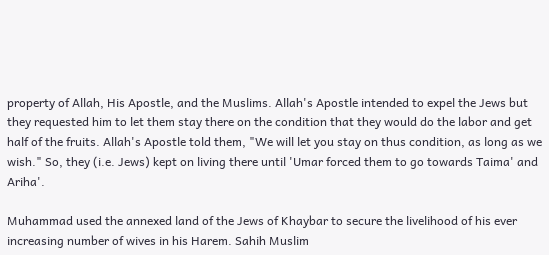property of Allah, His Apostle, and the Muslims. Allah's Apostle intended to expel the Jews but they requested him to let them stay there on the condition that they would do the labor and get half of the fruits. Allah's Apostle told them, "We will let you stay on thus condition, as long as we wish." So, they (i.e. Jews) kept on living there until 'Umar forced them to go towards Taima' and Ariha'.

Muhammad used the annexed land of the Jews of Khaybar to secure the livelihood of his ever increasing number of wives in his Harem. Sahih Muslim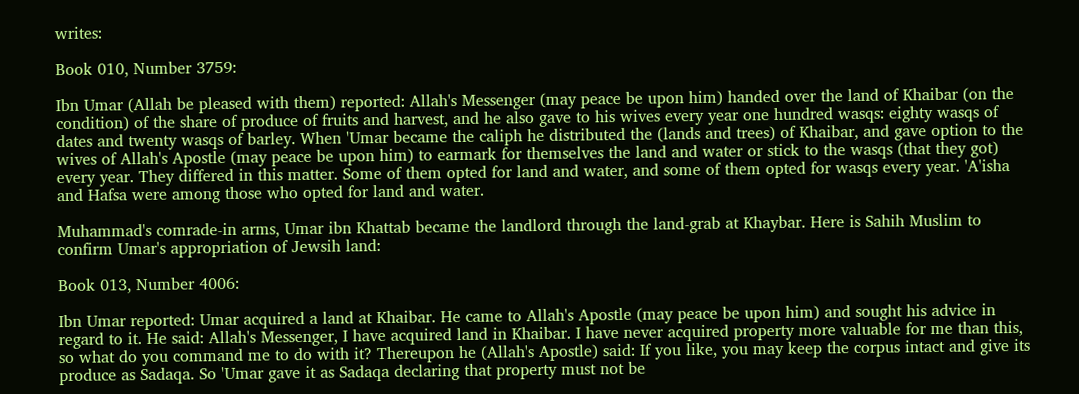writes:

Book 010, Number 3759:

Ibn Umar (Allah be pleased with them) reported: Allah's Messenger (may peace be upon him) handed over the land of Khaibar (on the condition) of the share of produce of fruits and harvest, and he also gave to his wives every year one hundred wasqs: eighty wasqs of dates and twenty wasqs of barley. When 'Umar became the caliph he distributed the (lands and trees) of Khaibar, and gave option to the wives of Allah's Apostle (may peace be upon him) to earmark for themselves the land and water or stick to the wasqs (that they got) every year. They differed in this matter. Some of them opted for land and water, and some of them opted for wasqs every year. 'A'isha and Hafsa were among those who opted for land and water.

Muhammad's comrade-in arms, Umar ibn Khattab became the landlord through the land-grab at Khaybar. Here is Sahih Muslim to confirm Umar's appropriation of Jewsih land:

Book 013, Number 4006:

Ibn Umar reported: Umar acquired a land at Khaibar. He came to Allah's Apostle (may peace be upon him) and sought his advice in regard to it. He said: Allah's Messenger, I have acquired land in Khaibar. I have never acquired property more valuable for me than this, so what do you command me to do with it? Thereupon he (Allah's Apostle) said: If you like, you may keep the corpus intact and give its produce as Sadaqa. So 'Umar gave it as Sadaqa declaring that property must not be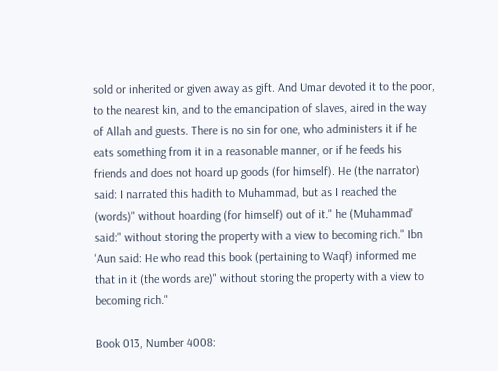sold or inherited or given away as gift. And Umar devoted it to the poor, to the nearest kin, and to the emancipation of slaves, aired in the way of Allah and guests. There is no sin for one, who administers it if he eats something from it in a reasonable manner, or if he feeds his friends and does not hoard up goods (for himself). He (the narrator) said: I narrated this hadith to Muhammad, but as I reached the (words)" without hoarding (for himself) out of it." he (Muhammad' said:" without storing the property with a view to becoming rich." Ibn 'Aun said: He who read this book (pertaining to Waqf) informed me that in it (the words are)" without storing the property with a view to becoming rich."

Book 013, Number 4008: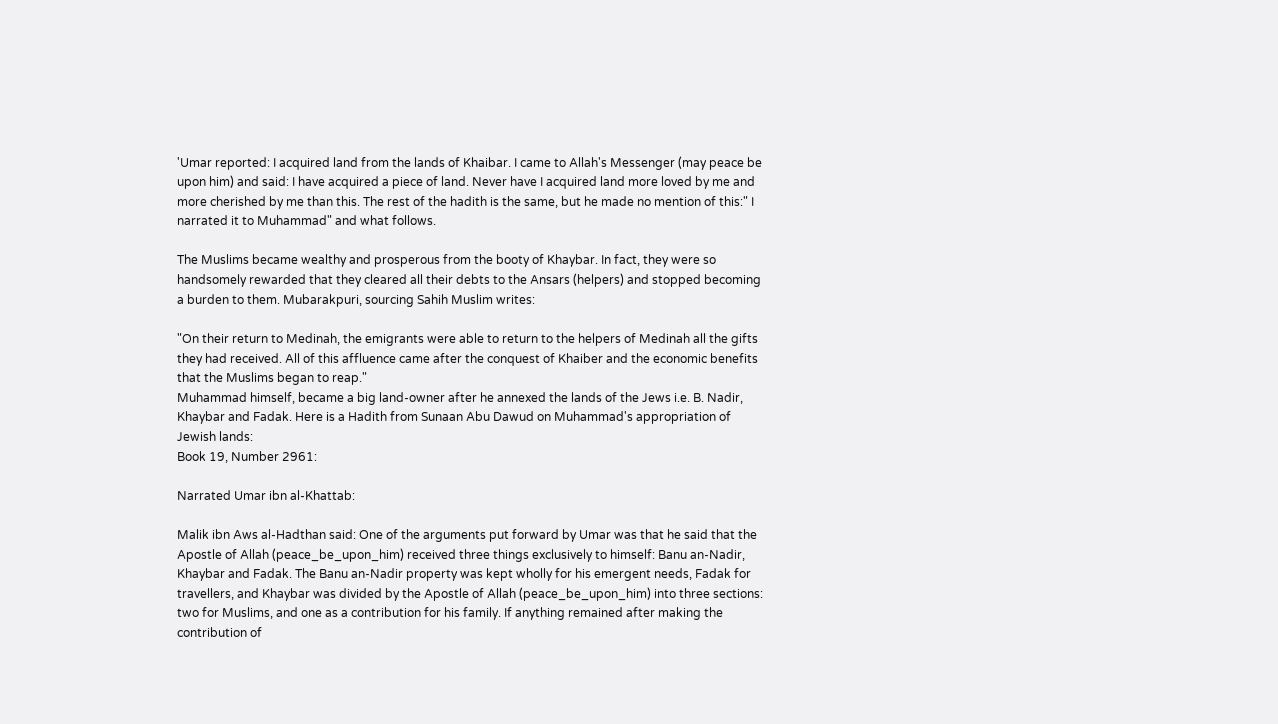'Umar reported: I acquired land from the lands of Khaibar. I came to Allah's Messenger (may peace be upon him) and said: I have acquired a piece of land. Never have I acquired land more loved by me and more cherished by me than this. The rest of the hadith is the same, but he made no mention of this:" I narrated it to Muhammad" and what follows.

The Muslims became wealthy and prosperous from the booty of Khaybar. In fact, they were so handsomely rewarded that they cleared all their debts to the Ansars (helpers) and stopped becoming a burden to them. Mubarakpuri, sourcing Sahih Muslim writes:

"On their return to Medinah, the emigrants were able to return to the helpers of Medinah all the gifts they had received. All of this affluence came after the conquest of Khaiber and the economic benefits that the Muslims began to reap."
Muhammad himself, became a big land-owner after he annexed the lands of the Jews i.e. B. Nadir, Khaybar and Fadak. Here is a Hadith from Sunaan Abu Dawud on Muhammad's appropriation of Jewish lands:
Book 19, Number 2961:

Narrated Umar ibn al-Khattab:

Malik ibn Aws al-Hadthan said: One of the arguments put forward by Umar was that he said that the Apostle of Allah (peace_be_upon_him) received three things exclusively to himself: Banu an-Nadir, Khaybar and Fadak. The Banu an-Nadir property was kept wholly for his emergent needs, Fadak for travellers, and Khaybar was divided by the Apostle of Allah (peace_be_upon_him) into three sections: two for Muslims, and one as a contribution for his family. If anything remained after making the contribution of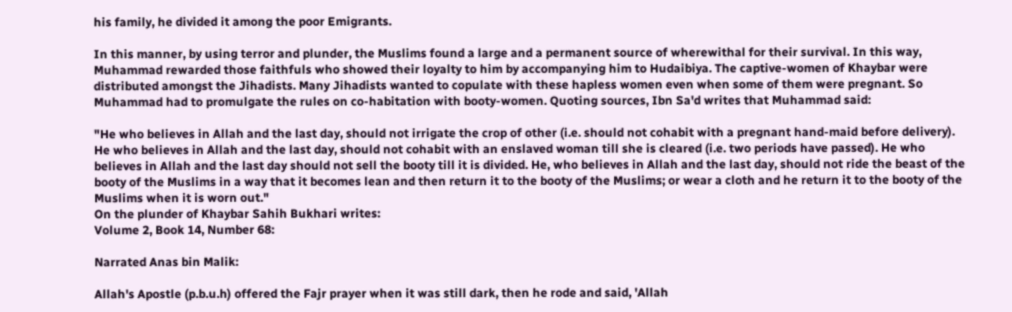his family, he divided it among the poor Emigrants.

In this manner, by using terror and plunder, the Muslims found a large and a permanent source of wherewithal for their survival. In this way, Muhammad rewarded those faithfuls who showed their loyalty to him by accompanying him to Hudaibiya. The captive-women of Khaybar were distributed amongst the Jihadists. Many Jihadists wanted to copulate with these hapless women even when some of them were pregnant. So Muhammad had to promulgate the rules on co-habitation with booty-women. Quoting sources, Ibn Sa'd writes that Muhammad said:

"He who believes in Allah and the last day, should not irrigate the crop of other (i.e. should not cohabit with a pregnant hand-maid before delivery). He who believes in Allah and the last day, should not cohabit with an enslaved woman till she is cleared (i.e. two periods have passed). He who believes in Allah and the last day should not sell the booty till it is divided. He, who believes in Allah and the last day, should not ride the beast of the booty of the Muslims in a way that it becomes lean and then return it to the booty of the Muslims; or wear a cloth and he return it to the booty of the Muslims when it is worn out."
On the plunder of Khaybar Sahih Bukhari writes:
Volume 2, Book 14, Number 68:

Narrated Anas bin Malik:

Allah's Apostle (p.b.u.h) offered the Fajr prayer when it was still dark, then he rode and said, 'Allah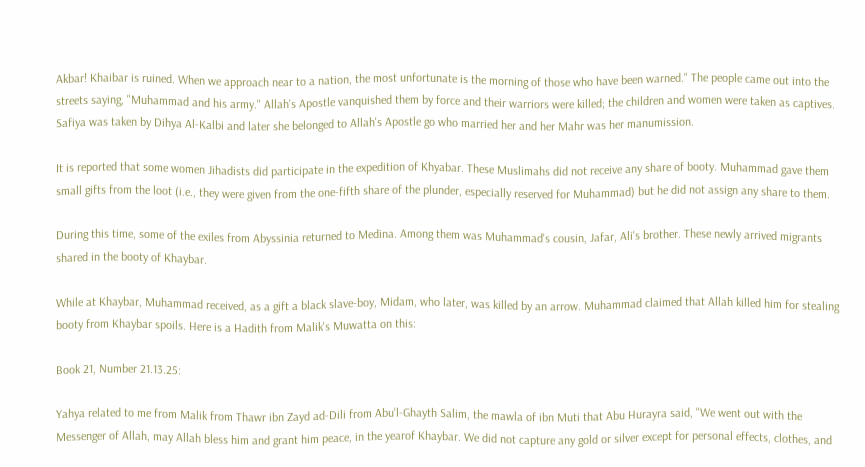Akbar! Khaibar is ruined. When we approach near to a nation, the most unfortunate is the morning of those who have been warned." The people came out into the streets saying, "Muhammad and his army." Allah's Apostle vanquished them by force and their warriors were killed; the children and women were taken as captives. Safiya was taken by Dihya Al-Kalbi and later she belonged to Allah's Apostle go who married her and her Mahr was her manumission.

It is reported that some women Jihadists did participate in the expedition of Khyabar. These Muslimahs did not receive any share of booty. Muhammad gave them small gifts from the loot (i.e., they were given from the one-fifth share of the plunder, especially reserved for Muhammad) but he did not assign any share to them.

During this time, some of the exiles from Abyssinia returned to Medina. Among them was Muhammad's cousin, Jafar, Ali's brother. These newly arrived migrants shared in the booty of Khaybar.

While at Khaybar, Muhammad received, as a gift a black slave-boy, Midam, who later, was killed by an arrow. Muhammad claimed that Allah killed him for stealing booty from Khaybar spoils. Here is a Hadith from Malik's Muwatta on this:

Book 21, Number 21.13.25:

Yahya related to me from Malik from Thawr ibn Zayd ad-Dili from Abu'l-Ghayth Salim, the mawla of ibn Muti that Abu Hurayra said, "We went out with the Messenger of Allah, may Allah bless him and grant him peace, in the yearof Khaybar. We did not capture any gold or silver except for personal effects, clothes, and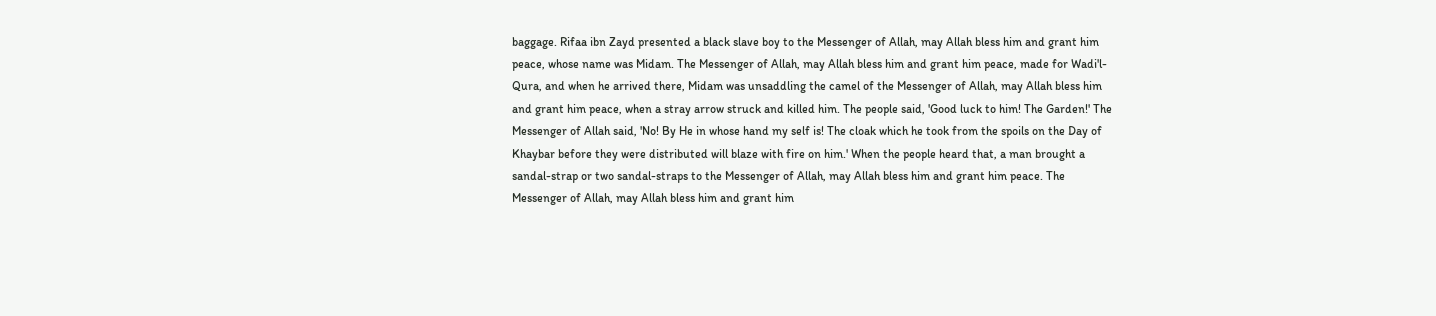baggage. Rifaa ibn Zayd presented a black slave boy to the Messenger of Allah, may Allah bless him and grant him peace, whose name was Midam. The Messenger of Allah, may Allah bless him and grant him peace, made for Wadi'l-Qura, and when he arrived there, Midam was unsaddling the camel of the Messenger of Allah, may Allah bless him and grant him peace, when a stray arrow struck and killed him. The people said, 'Good luck to him! The Garden!' The Messenger of Allah said, 'No! By He in whose hand my self is! The cloak which he took from the spoils on the Day of Khaybar before they were distributed will blaze with fire on him.' When the people heard that, a man brought a sandal-strap or two sandal-straps to the Messenger of Allah, may Allah bless him and grant him peace. The Messenger of Allah, may Allah bless him and grant him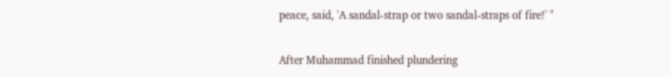peace, said, 'A sandal-strap or two sandal-straps of fire!' "

After Muhammad finished plundering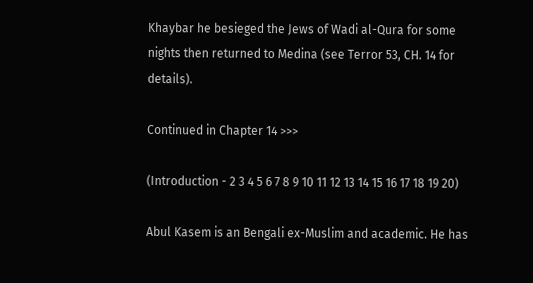Khaybar he besieged the Jews of Wadi al-Qura for some nights then returned to Medina (see Terror 53, CH. 14 for details).

Continued in Chapter 14 >>>

(Introduction - 2 3 4 5 6 7 8 9 10 11 12 13 14 15 16 17 18 19 20)

Abul Kasem is an Bengali ex-Muslim and academic. He has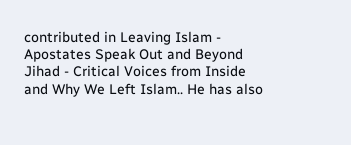contributed in Leaving Islam - Apostates Speak Out and Beyond Jihad - Critical Voices from Inside and Why We Left Islam.. He has also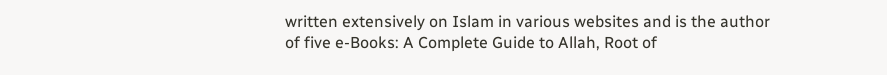written extensively on Islam in various websites and is the author of five e-Books: A Complete Guide to Allah, Root of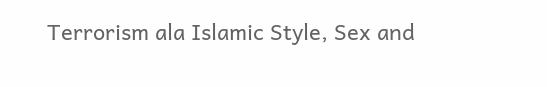Terrorism ala Islamic Style, Sex and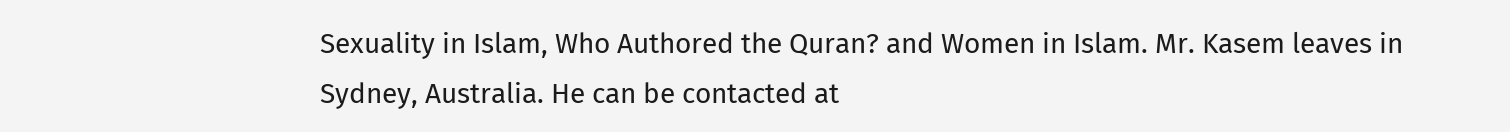Sexuality in Islam, Who Authored the Quran? and Women in Islam. Mr. Kasem leaves in Sydney, Australia. He can be contacted at